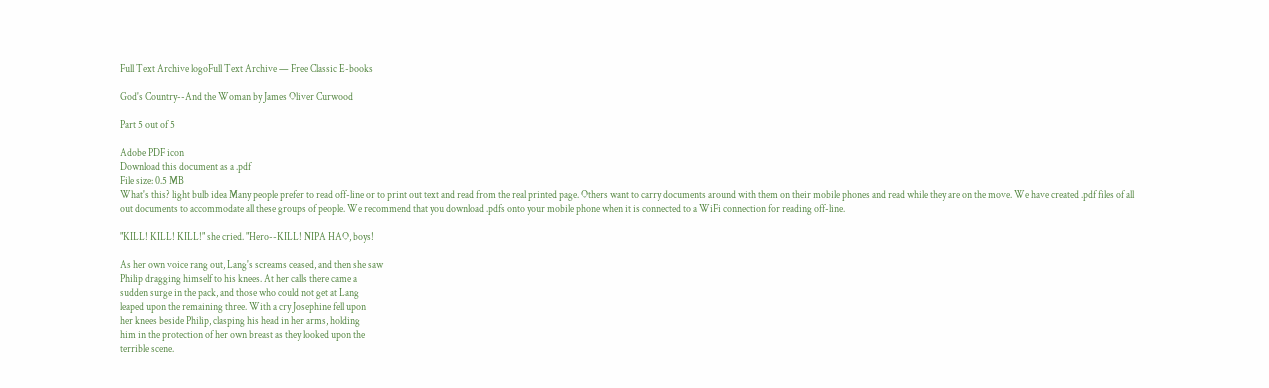Full Text Archive logoFull Text Archive — Free Classic E-books

God's Country--And the Woman by James Oliver Curwood

Part 5 out of 5

Adobe PDF icon
Download this document as a .pdf
File size: 0.5 MB
What's this? light bulb idea Many people prefer to read off-line or to print out text and read from the real printed page. Others want to carry documents around with them on their mobile phones and read while they are on the move. We have created .pdf files of all out documents to accommodate all these groups of people. We recommend that you download .pdfs onto your mobile phone when it is connected to a WiFi connection for reading off-line.

"KILL! KILL! KILL!" she cried. "Hero--KILL! NIPA HAO, boys!

As her own voice rang out, Lang's screams ceased, and then she saw
Philip dragging himself to his knees. At her calls there came a
sudden surge in the pack, and those who could not get at Lang
leaped upon the remaining three. With a cry Josephine fell upon
her knees beside Philip, clasping his head in her arms, holding
him in the protection of her own breast as they looked upon the
terrible scene.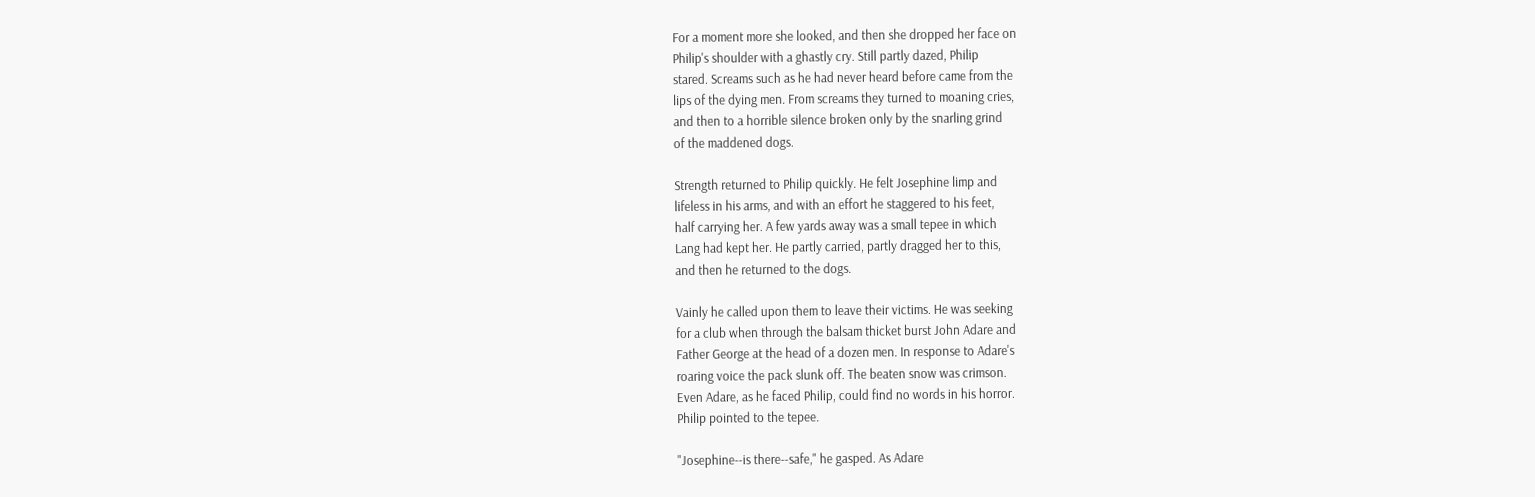For a moment more she looked, and then she dropped her face on
Philip's shoulder with a ghastly cry. Still partly dazed, Philip
stared. Screams such as he had never heard before came from the
lips of the dying men. From screams they turned to moaning cries,
and then to a horrible silence broken only by the snarling grind
of the maddened dogs.

Strength returned to Philip quickly. He felt Josephine limp and
lifeless in his arms, and with an effort he staggered to his feet,
half carrying her. A few yards away was a small tepee in which
Lang had kept her. He partly carried, partly dragged her to this,
and then he returned to the dogs.

Vainly he called upon them to leave their victims. He was seeking
for a club when through the balsam thicket burst John Adare and
Father George at the head of a dozen men. In response to Adare's
roaring voice the pack slunk off. The beaten snow was crimson.
Even Adare, as he faced Philip, could find no words in his horror.
Philip pointed to the tepee.

"Josephine--is there--safe," he gasped. As Adare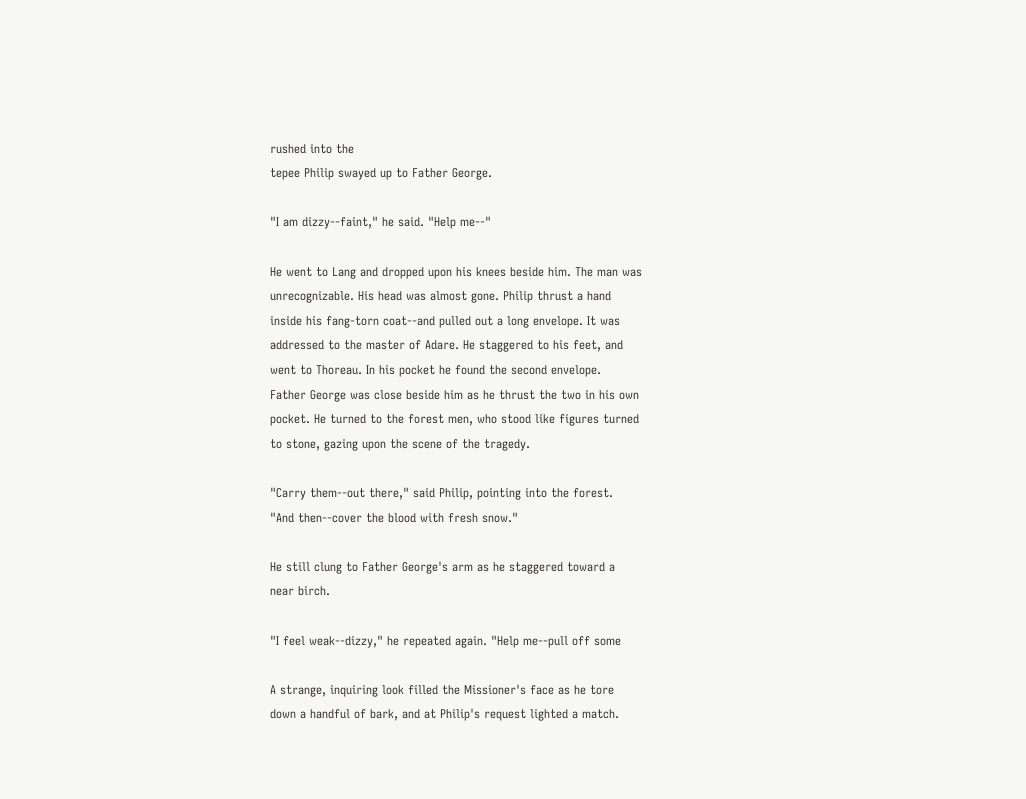rushed into the
tepee Philip swayed up to Father George.

"I am dizzy--faint," he said. "Help me--"

He went to Lang and dropped upon his knees beside him. The man was
unrecognizable. His head was almost gone. Philip thrust a hand
inside his fang-torn coat--and pulled out a long envelope. It was
addressed to the master of Adare. He staggered to his feet, and
went to Thoreau. In his pocket he found the second envelope.
Father George was close beside him as he thrust the two in his own
pocket. He turned to the forest men, who stood like figures turned
to stone, gazing upon the scene of the tragedy.

"Carry them--out there," said Philip, pointing into the forest.
"And then--cover the blood with fresh snow."

He still clung to Father George's arm as he staggered toward a
near birch.

"I feel weak--dizzy," he repeated again. "Help me--pull off some

A strange, inquiring look filled the Missioner's face as he tore
down a handful of bark, and at Philip's request lighted a match.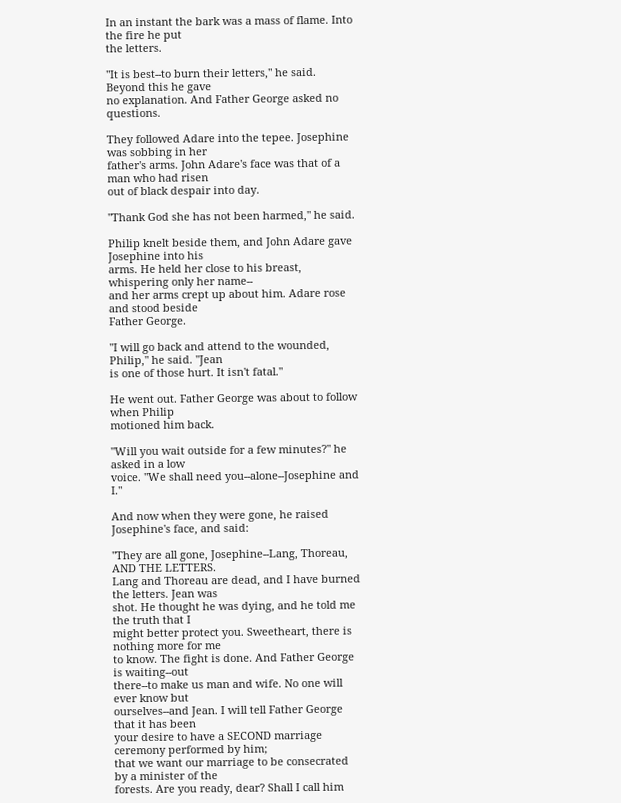In an instant the bark was a mass of flame. Into the fire he put
the letters.

"It is best--to burn their letters," he said. Beyond this he gave
no explanation. And Father George asked no questions.

They followed Adare into the tepee. Josephine was sobbing in her
father's arms. John Adare's face was that of a man who had risen
out of black despair into day.

"Thank God she has not been harmed," he said.

Philip knelt beside them, and John Adare gave Josephine into his
arms. He held her close to his breast, whispering only her name--
and her arms crept up about him. Adare rose and stood beside
Father George.

"I will go back and attend to the wounded, Philip," he said. "Jean
is one of those hurt. It isn't fatal."

He went out. Father George was about to follow when Philip
motioned him back.

"Will you wait outside for a few minutes?" he asked in a low
voice. "We shall need you--alone--Josephine and I."

And now when they were gone, he raised Josephine's face, and said:

"They are all gone, Josephine--Lang, Thoreau, AND THE LETTERS.
Lang and Thoreau are dead, and I have burned the letters. Jean was
shot. He thought he was dying, and he told me the truth that I
might better protect you. Sweetheart, there is nothing more for me
to know. The fight is done. And Father George is waiting--out
there--to make us man and wife. No one will ever know but
ourselves--and Jean. I will tell Father George that it has been
your desire to have a SECOND marriage ceremony performed by him;
that we want our marriage to be consecrated by a minister of the
forests. Are you ready, dear? Shall I call him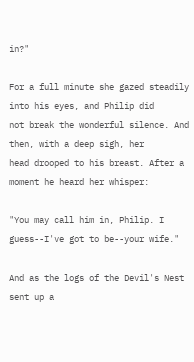in?"

For a full minute she gazed steadily into his eyes, and Philip did
not break the wonderful silence. And then, with a deep sigh, her
head drooped to his breast. After a moment he heard her whisper:

"You may call him in, Philip. I guess--I've got to be--your wife."

And as the logs of the Devil's Nest sent up a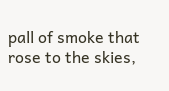pall of smoke that
rose to the skies,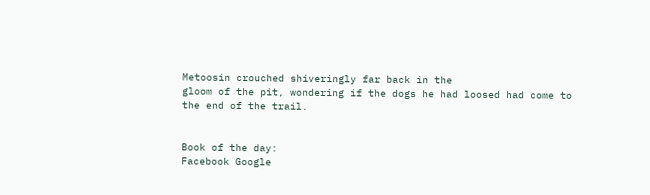Metoosin crouched shiveringly far back in the
gloom of the pit, wondering if the dogs he had loosed had come to
the end of the trail.


Book of the day:
Facebook Google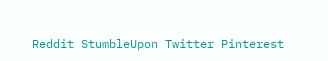Reddit StumbleUpon Twitter Pinterest